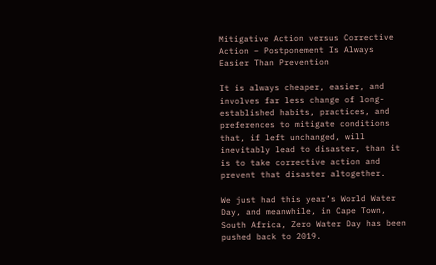Mitigative Action versus Corrective Action – Postponement Is Always Easier Than Prevention

It is always cheaper, easier, and involves far less change of long-established habits, practices, and preferences to mitigate conditions that, if left unchanged, will inevitably lead to disaster, than it is to take corrective action and prevent that disaster altogether.

We just had this year’s World Water Day, and meanwhile, in Cape Town, South Africa, Zero Water Day has been pushed back to 2019.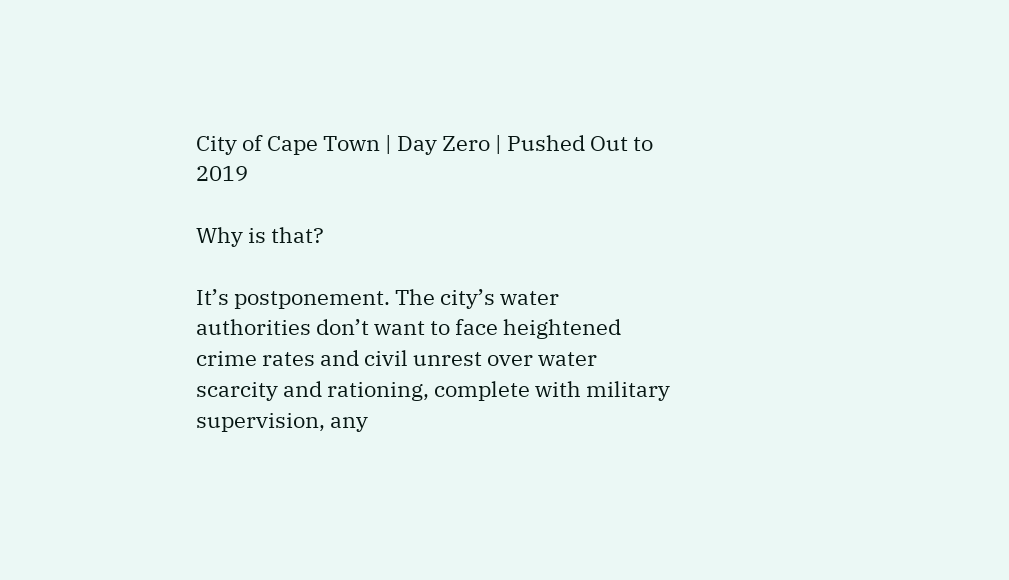City of Cape Town | Day Zero | Pushed Out to 2019

Why is that?

It’s postponement. The city’s water authorities don’t want to face heightened crime rates and civil unrest over water scarcity and rationing, complete with military supervision, any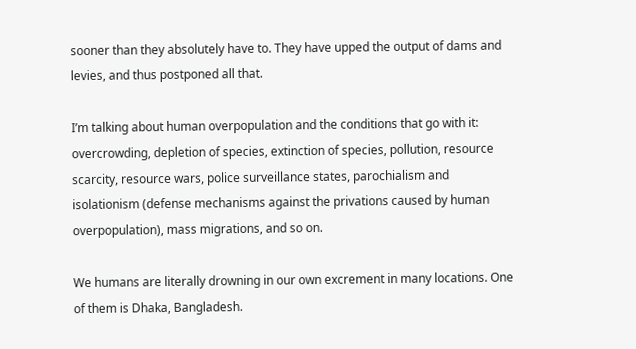sooner than they absolutely have to. They have upped the output of dams and levies, and thus postponed all that.

I’m talking about human overpopulation and the conditions that go with it: overcrowding, depletion of species, extinction of species, pollution, resource scarcity, resource wars, police surveillance states, parochialism and isolationism (defense mechanisms against the privations caused by human overpopulation), mass migrations, and so on.

We humans are literally drowning in our own excrement in many locations. One of them is Dhaka, Bangladesh.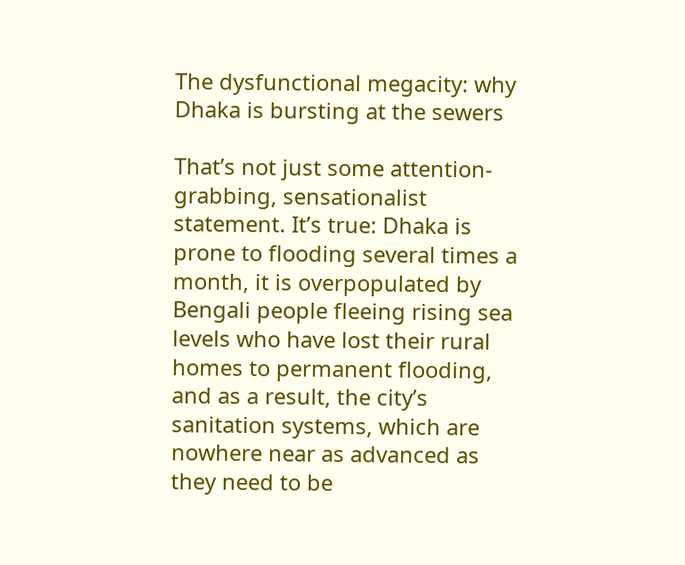The dysfunctional megacity: why Dhaka is bursting at the sewers

That’s not just some attention-grabbing, sensationalist statement. It’s true: Dhaka is prone to flooding several times a month, it is overpopulated by Bengali people fleeing rising sea levels who have lost their rural homes to permanent flooding, and as a result, the city’s sanitation systems, which are nowhere near as advanced as they need to be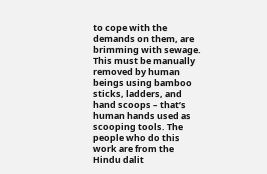to cope with the demands on them, are brimming with sewage. This must be manually removed by human beings using bamboo sticks, ladders, and hand scoops – that’s human hands used as scooping tools. The people who do this work are from the Hindu dalit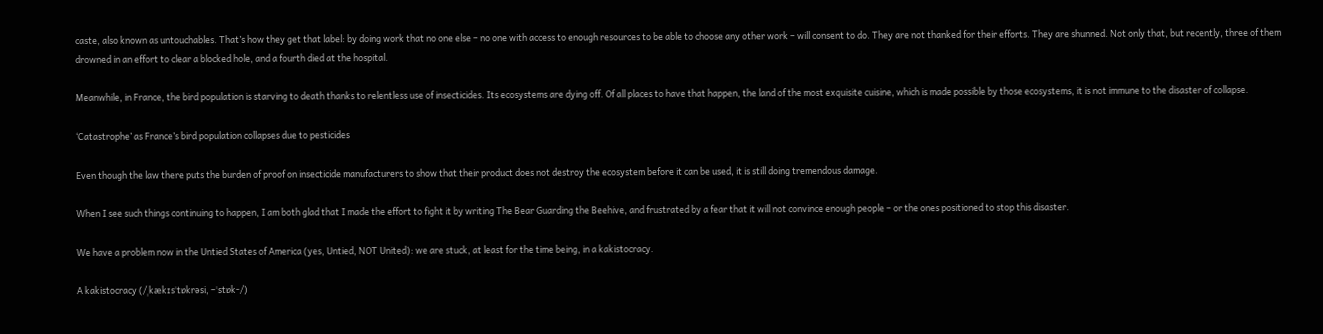caste, also known as untouchables. That’s how they get that label: by doing work that no one else – no one with access to enough resources to be able to choose any other work – will consent to do. They are not thanked for their efforts. They are shunned. Not only that, but recently, three of them drowned in an effort to clear a blocked hole, and a fourth died at the hospital.

Meanwhile, in France, the bird population is starving to death thanks to relentless use of insecticides. Its ecosystems are dying off. Of all places to have that happen, the land of the most exquisite cuisine, which is made possible by those ecosystems, it is not immune to the disaster of collapse.

‘Catastrophe’ as France’s bird population collapses due to pesticides

Even though the law there puts the burden of proof on insecticide manufacturers to show that their product does not destroy the ecosystem before it can be used, it is still doing tremendous damage.

When I see such things continuing to happen, I am both glad that I made the effort to fight it by writing The Bear Guarding the Beehive, and frustrated by a fear that it will not convince enough people – or the ones positioned to stop this disaster.

We have a problem now in the Untied States of America (yes, Untied, NOT United): we are stuck, at least for the time being, in a kakistocracy.

A kakistocracy (/ˌkækɪsˈtɒkrəsi, –ˈstɒk-/)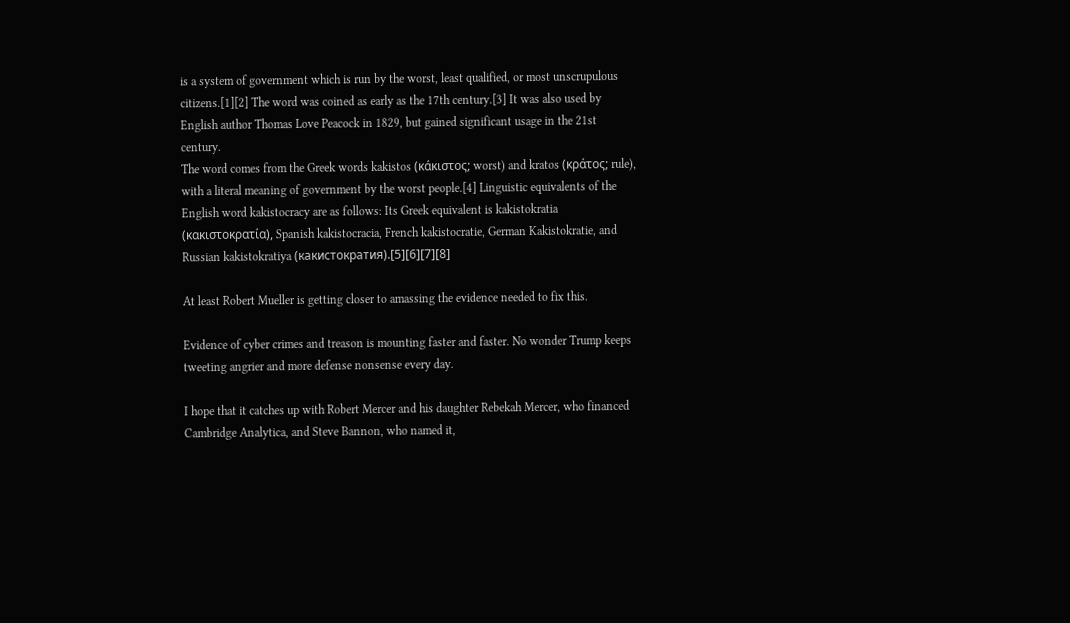is a system of government which is run by the worst, least qualified, or most unscrupulous citizens.[1][2] The word was coined as early as the 17th century.[3] It was also used by English author Thomas Love Peacock in 1829, but gained significant usage in the 21st century.
The word comes from the Greek words kakistos (κάκιστος; worst) and kratos (κράτος; rule), with a literal meaning of government by the worst people.[4] Linguistic equivalents of the English word kakistocracy are as follows: Its Greek equivalent is kakistokratia (κακιστοκρατία), Spanish kakistocracia, French kakistocratie, German Kakistokratie, and Russian kakistokratiya (какистократия).[5][6][7][8]

At least Robert Mueller is getting closer to amassing the evidence needed to fix this.

Evidence of cyber crimes and treason is mounting faster and faster. No wonder Trump keeps tweeting angrier and more defense nonsense every day.

I hope that it catches up with Robert Mercer and his daughter Rebekah Mercer, who financed Cambridge Analytica, and Steve Bannon, who named it,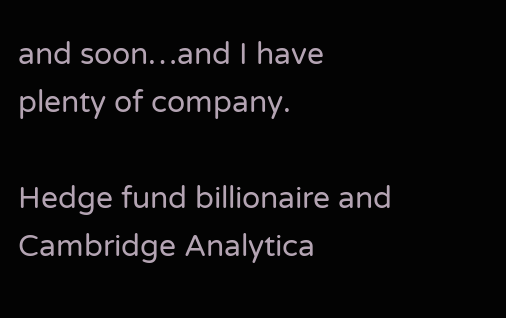and soon…and I have plenty of company.

Hedge fund billionaire and Cambridge Analytica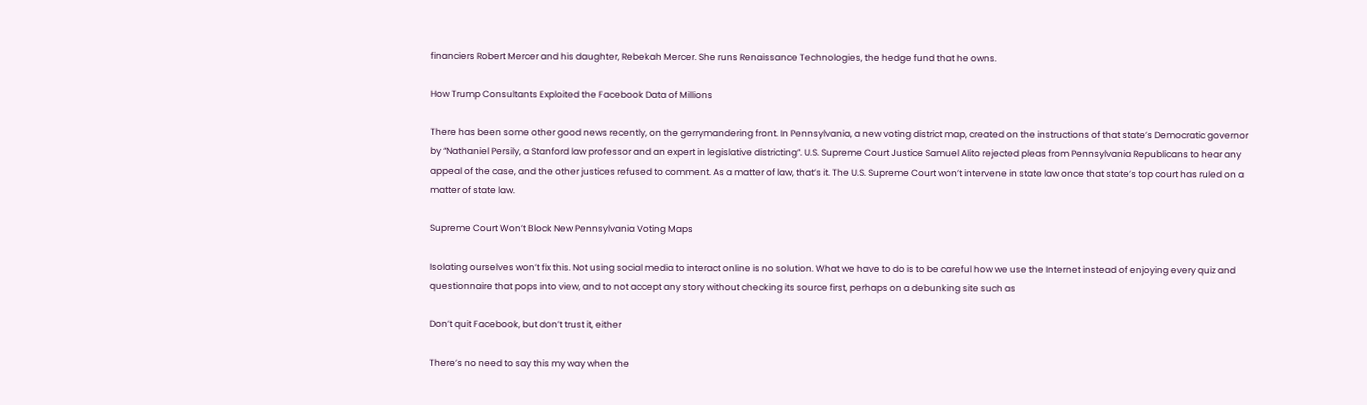financiers Robert Mercer and his daughter, Rebekah Mercer. She runs Renaissance Technologies, the hedge fund that he owns.

How Trump Consultants Exploited the Facebook Data of Millions

There has been some other good news recently, on the gerrymandering front. In Pennsylvania, a new voting district map, created on the instructions of that state’s Democratic governor by “Nathaniel Persily, a Stanford law professor and an expert in legislative districting”. U.S. Supreme Court Justice Samuel Alito rejected pleas from Pennsylvania Republicans to hear any appeal of the case, and the other justices refused to comment. As a matter of law, that’s it. The U.S. Supreme Court won’t intervene in state law once that state’s top court has ruled on a matter of state law.

Supreme Court Won’t Block New Pennsylvania Voting Maps

Isolating ourselves won’t fix this. Not using social media to interact online is no solution. What we have to do is to be careful how we use the Internet instead of enjoying every quiz and questionnaire that pops into view, and to not accept any story without checking its source first, perhaps on a debunking site such as

Don’t quit Facebook, but don’t trust it, either

There’s no need to say this my way when the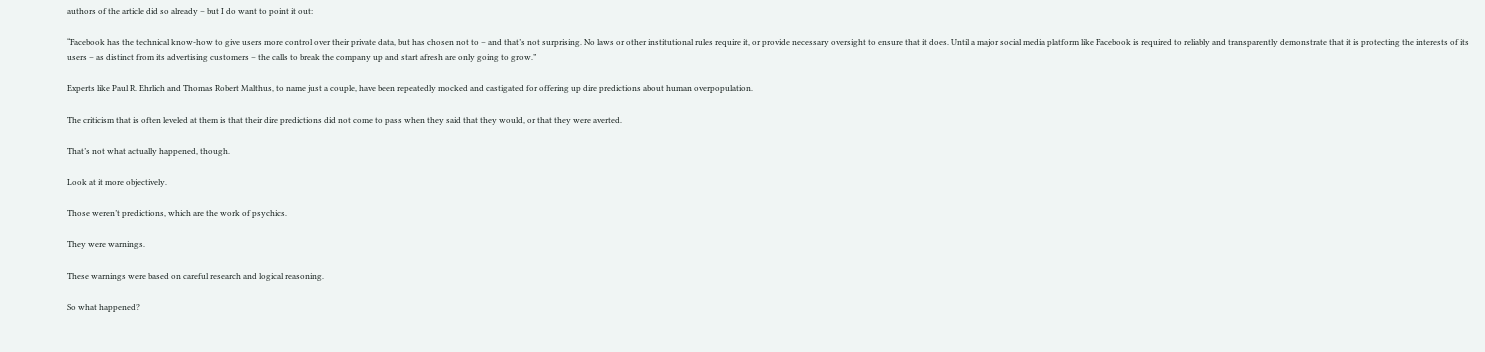authors of the article did so already – but I do want to point it out:

“Facebook has the technical know-how to give users more control over their private data, but has chosen not to – and that’s not surprising. No laws or other institutional rules require it, or provide necessary oversight to ensure that it does. Until a major social media platform like Facebook is required to reliably and transparently demonstrate that it is protecting the interests of its users – as distinct from its advertising customers – the calls to break the company up and start afresh are only going to grow.”

Experts like Paul R. Ehrlich and Thomas Robert Malthus, to name just a couple, have been repeatedly mocked and castigated for offering up dire predictions about human overpopulation.

The criticism that is often leveled at them is that their dire predictions did not come to pass when they said that they would, or that they were averted.

That’s not what actually happened, though.

Look at it more objectively.

Those weren’t predictions, which are the work of psychics.

They were warnings.

These warnings were based on careful research and logical reasoning.

So what happened?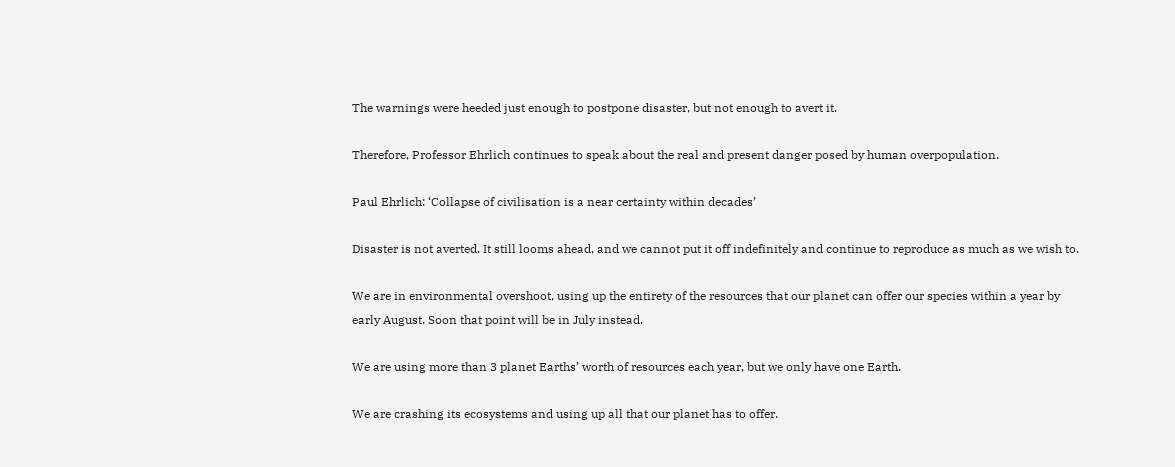The warnings were heeded just enough to postpone disaster, but not enough to avert it.

Therefore, Professor Ehrlich continues to speak about the real and present danger posed by human overpopulation.

Paul Ehrlich: ‘Collapse of civilisation is a near certainty within decades’

Disaster is not averted. It still looms ahead, and we cannot put it off indefinitely and continue to reproduce as much as we wish to.

We are in environmental overshoot, using up the entirety of the resources that our planet can offer our species within a year by early August. Soon that point will be in July instead.

We are using more than 3 planet Earths’ worth of resources each year, but we only have one Earth.

We are crashing its ecosystems and using up all that our planet has to offer.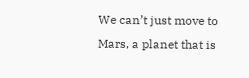We can’t just move to Mars, a planet that is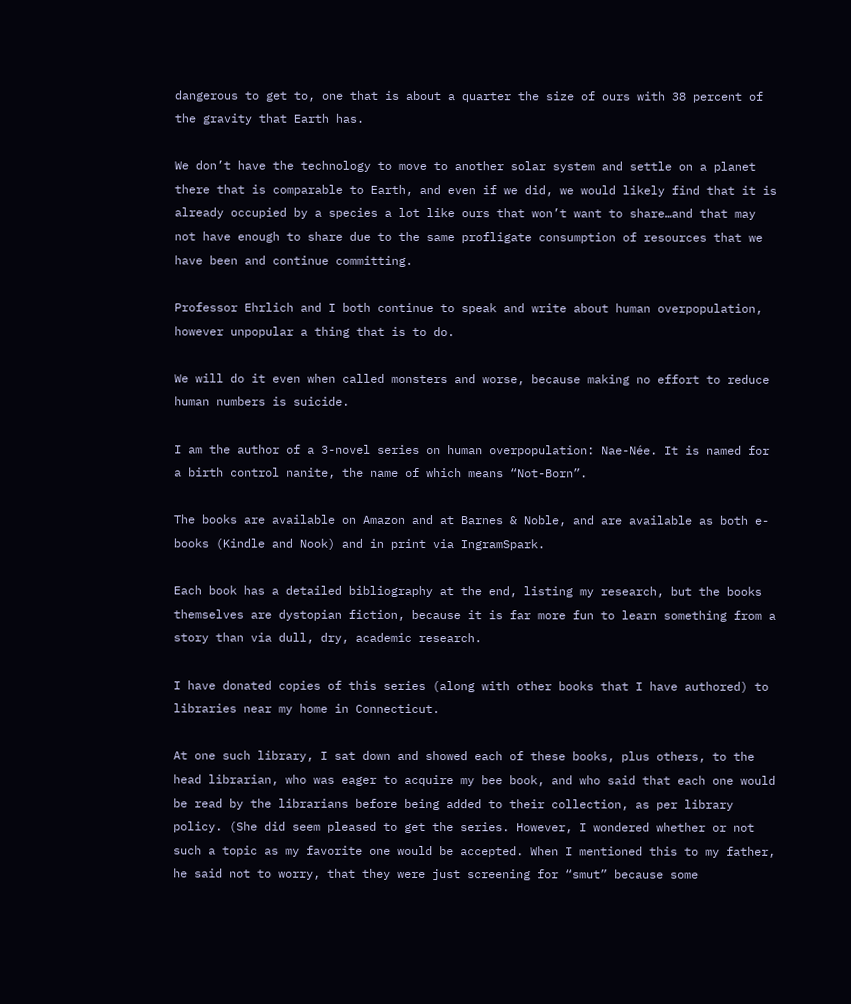dangerous to get to, one that is about a quarter the size of ours with 38 percent of the gravity that Earth has.

We don’t have the technology to move to another solar system and settle on a planet there that is comparable to Earth, and even if we did, we would likely find that it is already occupied by a species a lot like ours that won’t want to share…and that may not have enough to share due to the same profligate consumption of resources that we have been and continue committing.

Professor Ehrlich and I both continue to speak and write about human overpopulation, however unpopular a thing that is to do.

We will do it even when called monsters and worse, because making no effort to reduce human numbers is suicide.

I am the author of a 3-novel series on human overpopulation: Nae-Née. It is named for a birth control nanite, the name of which means “Not-Born”.

The books are available on Amazon and at Barnes & Noble, and are available as both e-books (Kindle and Nook) and in print via IngramSpark.

Each book has a detailed bibliography at the end, listing my research, but the books themselves are dystopian fiction, because it is far more fun to learn something from a story than via dull, dry, academic research.

I have donated copies of this series (along with other books that I have authored) to libraries near my home in Connecticut.

At one such library, I sat down and showed each of these books, plus others, to the head librarian, who was eager to acquire my bee book, and who said that each one would be read by the librarians before being added to their collection, as per library policy. (She did seem pleased to get the series. However, I wondered whether or not such a topic as my favorite one would be accepted. When I mentioned this to my father, he said not to worry, that they were just screening for “smut” because some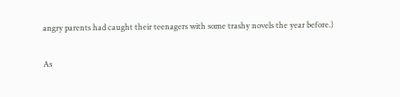angry parents had caught their teenagers with some trashy novels the year before.)

As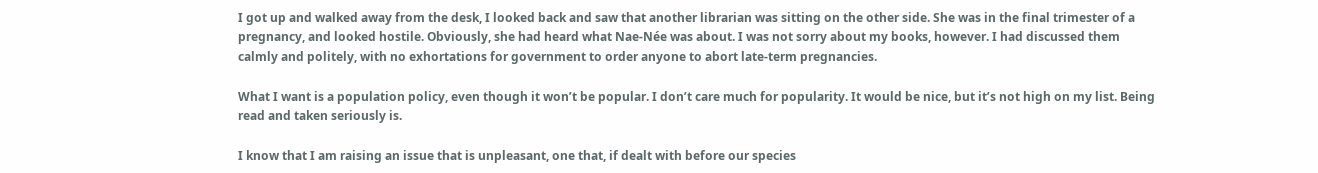I got up and walked away from the desk, I looked back and saw that another librarian was sitting on the other side. She was in the final trimester of a pregnancy, and looked hostile. Obviously, she had heard what Nae-Née was about. I was not sorry about my books, however. I had discussed them calmly and politely, with no exhortations for government to order anyone to abort late-term pregnancies.

What I want is a population policy, even though it won’t be popular. I don’t care much for popularity. It would be nice, but it’s not high on my list. Being read and taken seriously is.

I know that I am raising an issue that is unpleasant, one that, if dealt with before our species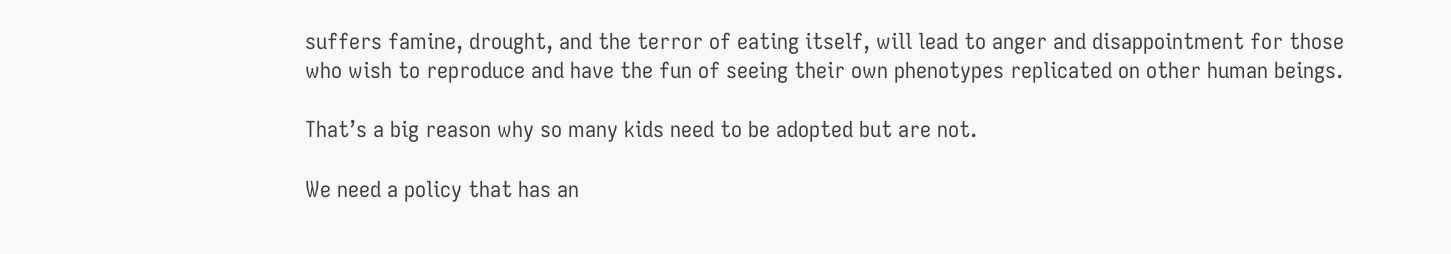suffers famine, drought, and the terror of eating itself, will lead to anger and disappointment for those who wish to reproduce and have the fun of seeing their own phenotypes replicated on other human beings.

That’s a big reason why so many kids need to be adopted but are not.

We need a policy that has an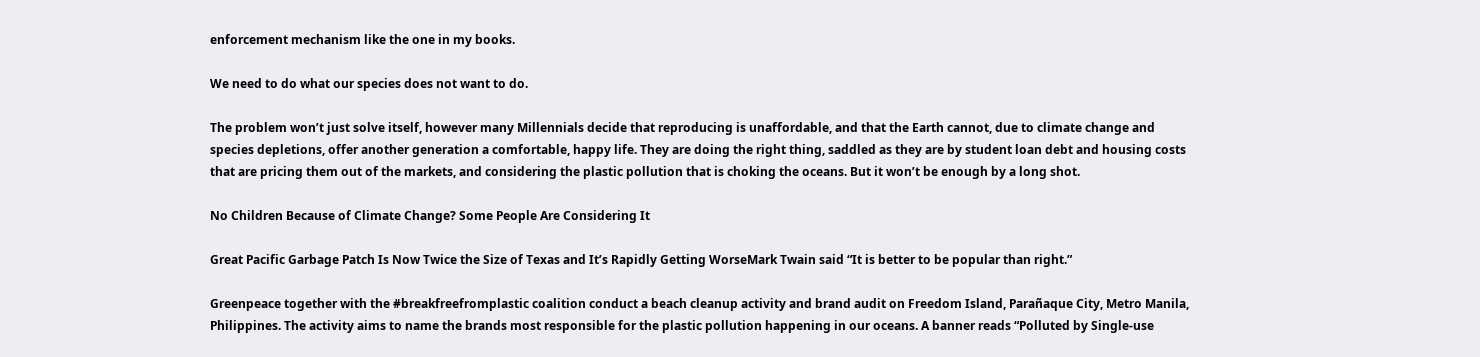enforcement mechanism like the one in my books.

We need to do what our species does not want to do.

The problem won’t just solve itself, however many Millennials decide that reproducing is unaffordable, and that the Earth cannot, due to climate change and species depletions, offer another generation a comfortable, happy life. They are doing the right thing, saddled as they are by student loan debt and housing costs that are pricing them out of the markets, and considering the plastic pollution that is choking the oceans. But it won’t be enough by a long shot.

No Children Because of Climate Change? Some People Are Considering It

Great Pacific Garbage Patch Is Now Twice the Size of Texas and It’s Rapidly Getting WorseMark Twain said “It is better to be popular than right.”

Greenpeace together with the #breakfreefromplastic coalition conduct a beach cleanup activity and brand audit on Freedom Island, Parañaque City, Metro Manila, Philippines. The activity aims to name the brands most responsible for the plastic pollution happening in our oceans. A banner reads “Polluted by Single-use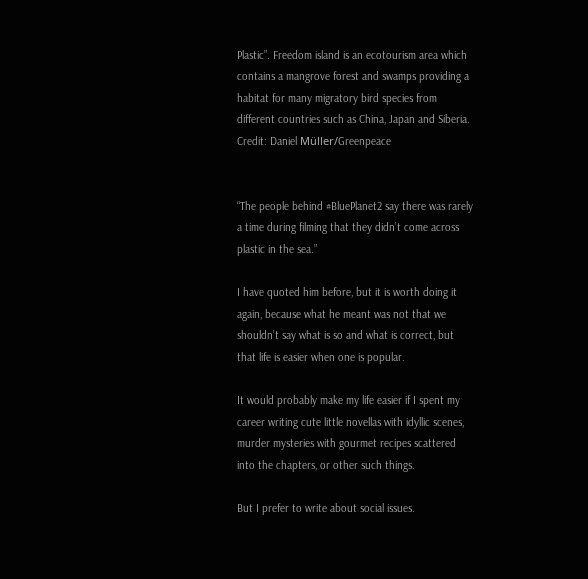Plastic”. Freedom island is an ecotourism area which contains a mangrove forest and swamps providing a habitat for many migratory bird species from different countries such as China, Japan and Siberia. Credit: Daniel Müller/Greenpeace


“The people behind #BluePlanet2 say there was rarely a time during filming that they didn’t come across plastic in the sea.”

I have quoted him before, but it is worth doing it again, because what he meant was not that we shouldn’t say what is so and what is correct, but that life is easier when one is popular.

It would probably make my life easier if I spent my career writing cute little novellas with idyllic scenes, murder mysteries with gourmet recipes scattered into the chapters, or other such things.

But I prefer to write about social issues.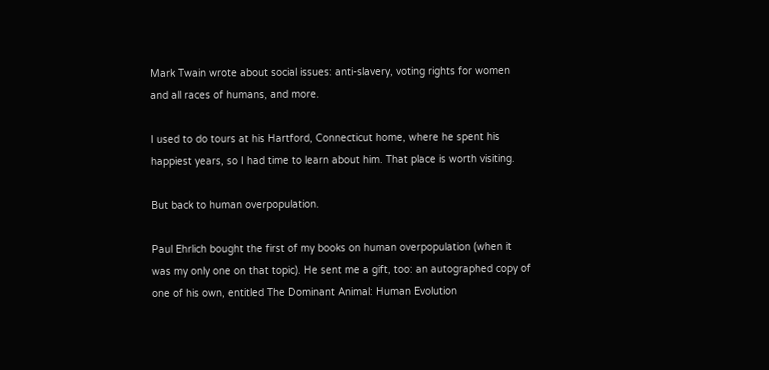Mark Twain wrote about social issues: anti-slavery, voting rights for women and all races of humans, and more.

I used to do tours at his Hartford, Connecticut home, where he spent his happiest years, so I had time to learn about him. That place is worth visiting.

But back to human overpopulation.

Paul Ehrlich bought the first of my books on human overpopulation (when it was my only one on that topic). He sent me a gift, too: an autographed copy of one of his own, entitled The Dominant Animal: Human Evolution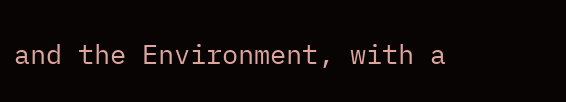and the Environment, with a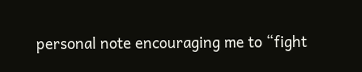personal note encouraging me to “fight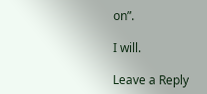on”.

I will.

Leave a Reply